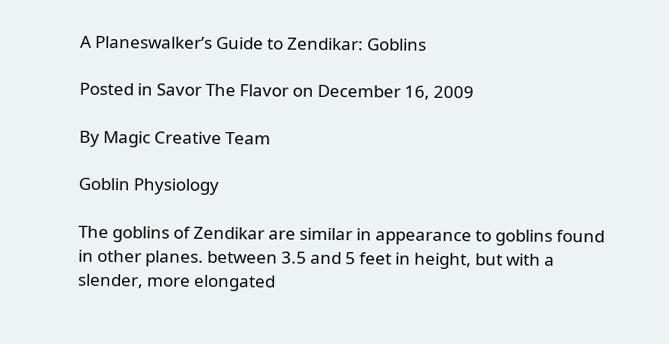A Planeswalker’s Guide to Zendikar: Goblins

Posted in Savor The Flavor on December 16, 2009

By Magic Creative Team

Goblin Physiology

The goblins of Zendikar are similar in appearance to goblins found in other planes. between 3.5 and 5 feet in height, but with a slender, more elongated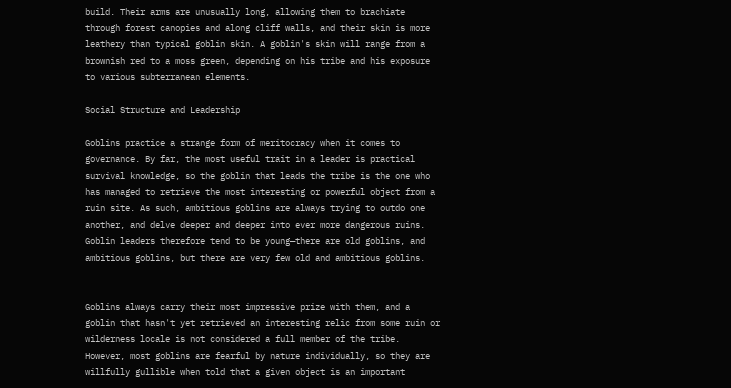build. Their arms are unusually long, allowing them to brachiate through forest canopies and along cliff walls, and their skin is more leathery than typical goblin skin. A goblin's skin will range from a brownish red to a moss green, depending on his tribe and his exposure to various subterranean elements.

Social Structure and Leadership

Goblins practice a strange form of meritocracy when it comes to governance. By far, the most useful trait in a leader is practical survival knowledge, so the goblin that leads the tribe is the one who has managed to retrieve the most interesting or powerful object from a ruin site. As such, ambitious goblins are always trying to outdo one another, and delve deeper and deeper into ever more dangerous ruins. Goblin leaders therefore tend to be young—there are old goblins, and ambitious goblins, but there are very few old and ambitious goblins.


Goblins always carry their most impressive prize with them, and a goblin that hasn't yet retrieved an interesting relic from some ruin or wilderness locale is not considered a full member of the tribe. However, most goblins are fearful by nature individually, so they are willfully gullible when told that a given object is an important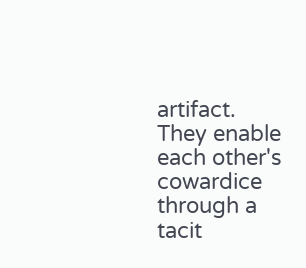artifact. They enable each other's cowardice through a tacit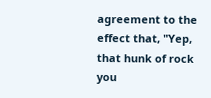agreement to the effect that, "Yep, that hunk of rock you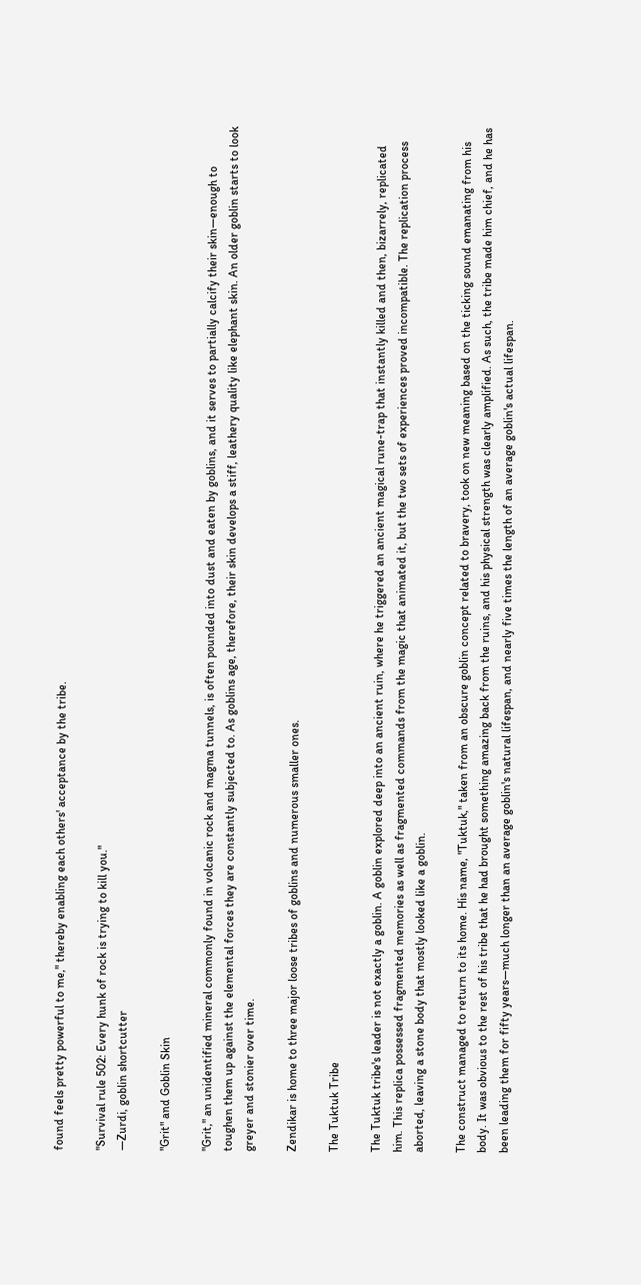found feels pretty powerful to me," thereby enabling each others' acceptance by the tribe.

"Survival rule 502: Every hunk of rock is trying to kill you."
—Zurdi, goblin shortcutter

"Grit" and Goblin Skin

"Grit," an unidentified mineral commonly found in volcanic rock and magma tunnels, is often pounded into dust and eaten by goblins, and it serves to partially calcify their skin—enough to toughen them up against the elemental forces they are constantly subjected to. As goblins age, therefore, their skin develops a stiff, leathery quality like elephant skin. An older goblin starts to look greyer and stonier over time.

Zendikar is home to three major loose tribes of goblins and numerous smaller ones.

The Tuktuk Tribe

The Tuktuk tribe's leader is not exactly a goblin. A goblin explored deep into an ancient ruin, where he triggered an ancient magical rune-trap that instantly killed and then, bizarrely, replicated him. This replica possessed fragmented memories as well as fragmented commands from the magic that animated it, but the two sets of experiences proved incompatible. The replication process aborted, leaving a stone body that mostly looked like a goblin.

The construct managed to return to its home. His name, "Tuktuk," taken from an obscure goblin concept related to bravery, took on new meaning based on the ticking sound emanating from his body. It was obvious to the rest of his tribe that he had brought something amazing back from the ruins, and his physical strength was clearly amplified. As such, the tribe made him chief, and he has been leading them for fifty years—much longer than an average goblin's natural lifespan, and nearly five times the length of an average goblin's actual lifespan.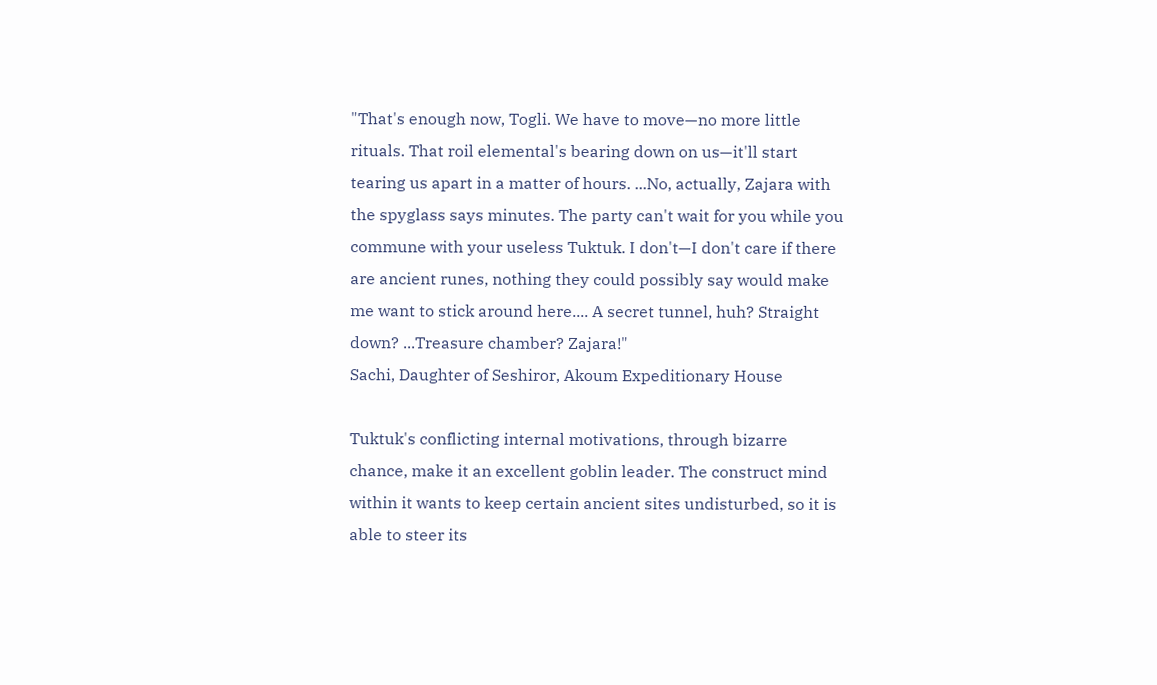"That's enough now, Togli. We have to move—no more little rituals. That roil elemental's bearing down on us—it'll start tearing us apart in a matter of hours. ...No, actually, Zajara with the spyglass says minutes. The party can't wait for you while you commune with your useless Tuktuk. I don't—I don't care if there are ancient runes, nothing they could possibly say would make me want to stick around here.... A secret tunnel, huh? Straight down? ...Treasure chamber? Zajara!"
Sachi, Daughter of Seshiror, Akoum Expeditionary House

Tuktuk's conflicting internal motivations, through bizarre chance, make it an excellent goblin leader. The construct mind within it wants to keep certain ancient sites undisturbed, so it is able to steer its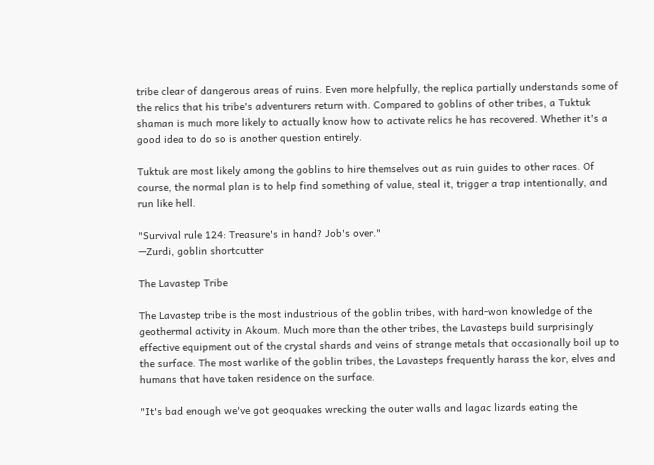tribe clear of dangerous areas of ruins. Even more helpfully, the replica partially understands some of the relics that his tribe's adventurers return with. Compared to goblins of other tribes, a Tuktuk shaman is much more likely to actually know how to activate relics he has recovered. Whether it's a good idea to do so is another question entirely.

Tuktuk are most likely among the goblins to hire themselves out as ruin guides to other races. Of course, the normal plan is to help find something of value, steal it, trigger a trap intentionally, and run like hell.

"Survival rule 124: Treasure's in hand? Job's over."
—Zurdi, goblin shortcutter

The Lavastep Tribe

The Lavastep tribe is the most industrious of the goblin tribes, with hard-won knowledge of the geothermal activity in Akoum. Much more than the other tribes, the Lavasteps build surprisingly effective equipment out of the crystal shards and veins of strange metals that occasionally boil up to the surface. The most warlike of the goblin tribes, the Lavasteps frequently harass the kor, elves and humans that have taken residence on the surface.

"It's bad enough we've got geoquakes wrecking the outer walls and lagac lizards eating the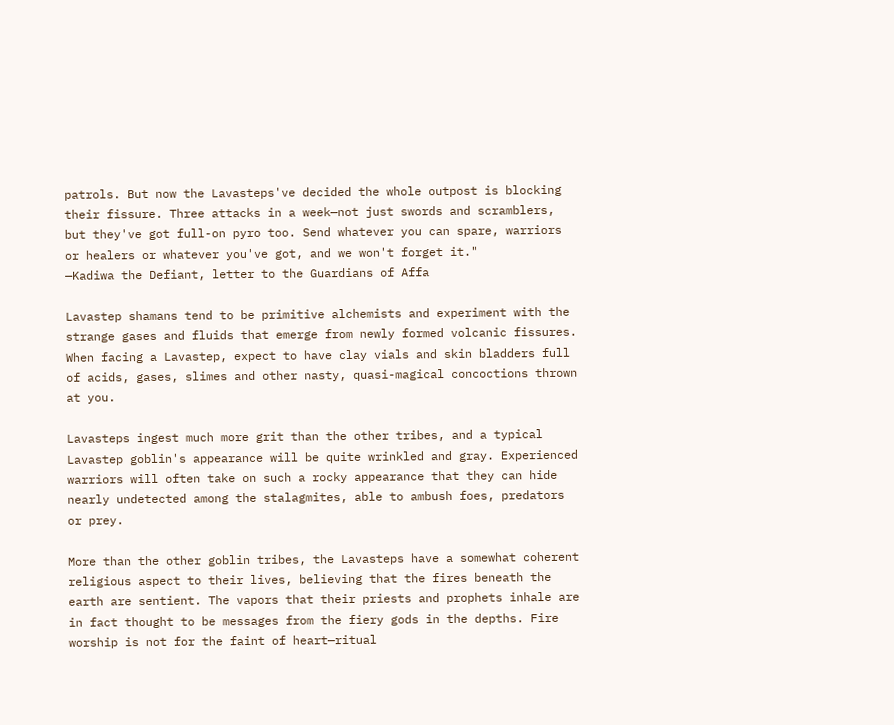patrols. But now the Lavasteps've decided the whole outpost is blocking their fissure. Three attacks in a week—not just swords and scramblers, but they've got full-on pyro too. Send whatever you can spare, warriors or healers or whatever you've got, and we won't forget it."
—Kadiwa the Defiant, letter to the Guardians of Affa

Lavastep shamans tend to be primitive alchemists and experiment with the strange gases and fluids that emerge from newly formed volcanic fissures. When facing a Lavastep, expect to have clay vials and skin bladders full of acids, gases, slimes and other nasty, quasi-magical concoctions thrown at you.

Lavasteps ingest much more grit than the other tribes, and a typical Lavastep goblin's appearance will be quite wrinkled and gray. Experienced warriors will often take on such a rocky appearance that they can hide nearly undetected among the stalagmites, able to ambush foes, predators or prey.

More than the other goblin tribes, the Lavasteps have a somewhat coherent religious aspect to their lives, believing that the fires beneath the earth are sentient. The vapors that their priests and prophets inhale are in fact thought to be messages from the fiery gods in the depths. Fire worship is not for the faint of heart—ritual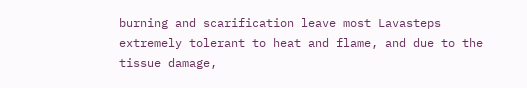burning and scarification leave most Lavasteps extremely tolerant to heat and flame, and due to the tissue damage,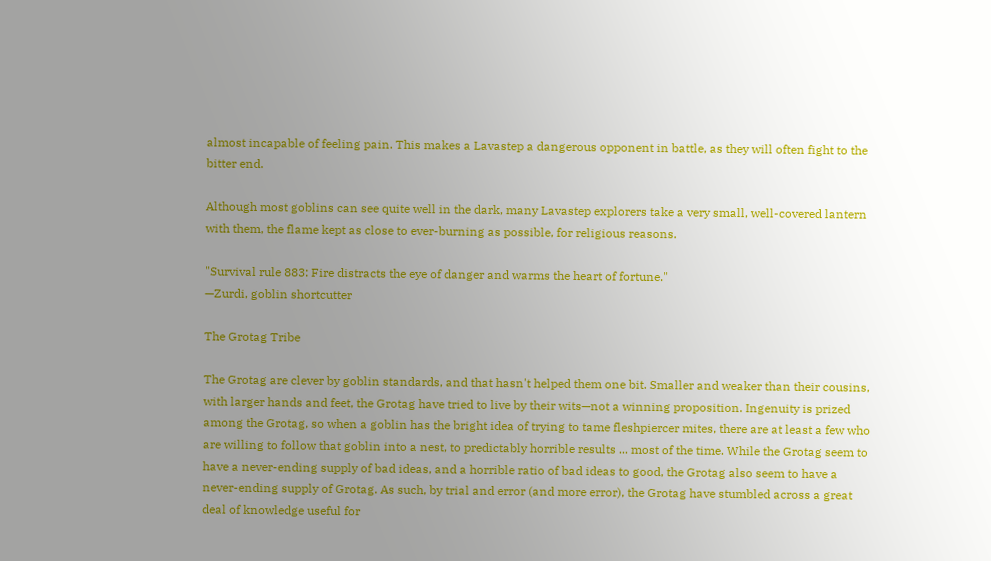almost incapable of feeling pain. This makes a Lavastep a dangerous opponent in battle, as they will often fight to the bitter end.

Although most goblins can see quite well in the dark, many Lavastep explorers take a very small, well-covered lantern with them, the flame kept as close to ever-burning as possible, for religious reasons.

"Survival rule 883: Fire distracts the eye of danger and warms the heart of fortune."
—Zurdi, goblin shortcutter

The Grotag Tribe

The Grotag are clever by goblin standards, and that hasn't helped them one bit. Smaller and weaker than their cousins, with larger hands and feet, the Grotag have tried to live by their wits—not a winning proposition. Ingenuity is prized among the Grotag, so when a goblin has the bright idea of trying to tame fleshpiercer mites, there are at least a few who are willing to follow that goblin into a nest, to predictably horrible results ... most of the time. While the Grotag seem to have a never-ending supply of bad ideas, and a horrible ratio of bad ideas to good, the Grotag also seem to have a never-ending supply of Grotag. As such, by trial and error (and more error), the Grotag have stumbled across a great deal of knowledge useful for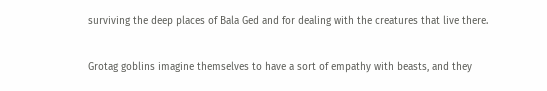surviving the deep places of Bala Ged and for dealing with the creatures that live there.

Grotag goblins imagine themselves to have a sort of empathy with beasts, and they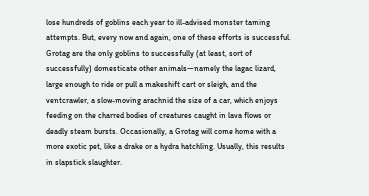lose hundreds of goblins each year to ill-advised monster taming attempts. But, every now and again, one of these efforts is successful. Grotag are the only goblins to successfully (at least, sort of successfully) domesticate other animals—namely the lagac lizard, large enough to ride or pull a makeshift cart or sleigh, and the ventcrawler, a slow-moving arachnid the size of a car, which enjoys feeding on the charred bodies of creatures caught in lava flows or deadly steam bursts. Occasionally, a Grotag will come home with a more exotic pet, like a drake or a hydra hatchling. Usually, this results in slapstick slaughter.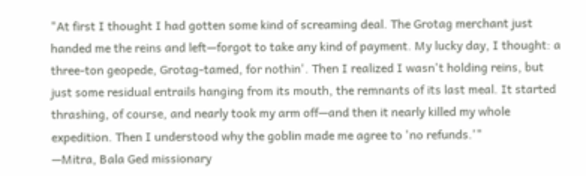"At first I thought I had gotten some kind of screaming deal. The Grotag merchant just handed me the reins and left—forgot to take any kind of payment. My lucky day, I thought: a three-ton geopede, Grotag-tamed, for nothin'. Then I realized I wasn't holding reins, but just some residual entrails hanging from its mouth, the remnants of its last meal. It started thrashing, of course, and nearly took my arm off—and then it nearly killed my whole expedition. Then I understood why the goblin made me agree to 'no refunds.'"
—Mitra, Bala Ged missionary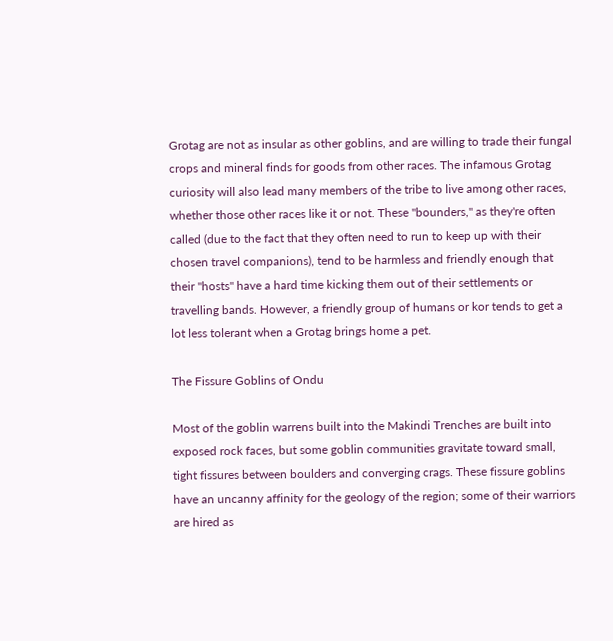Grotag are not as insular as other goblins, and are willing to trade their fungal crops and mineral finds for goods from other races. The infamous Grotag curiosity will also lead many members of the tribe to live among other races, whether those other races like it or not. These "bounders," as they're often called (due to the fact that they often need to run to keep up with their chosen travel companions), tend to be harmless and friendly enough that their "hosts" have a hard time kicking them out of their settlements or travelling bands. However, a friendly group of humans or kor tends to get a lot less tolerant when a Grotag brings home a pet.

The Fissure Goblins of Ondu

Most of the goblin warrens built into the Makindi Trenches are built into exposed rock faces, but some goblin communities gravitate toward small, tight fissures between boulders and converging crags. These fissure goblins have an uncanny affinity for the geology of the region; some of their warriors are hired as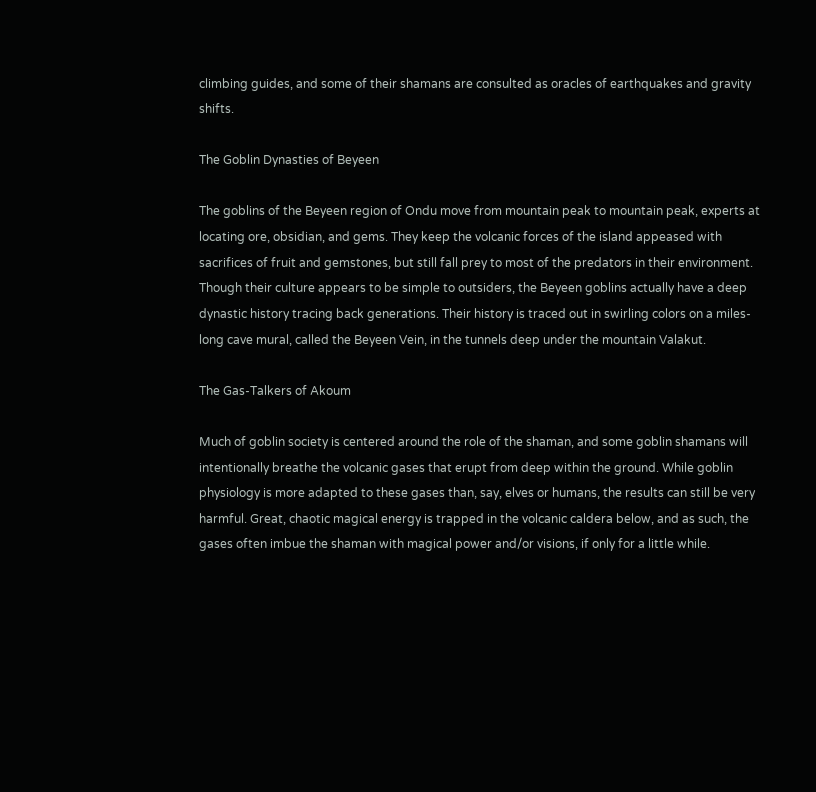climbing guides, and some of their shamans are consulted as oracles of earthquakes and gravity shifts.

The Goblin Dynasties of Beyeen

The goblins of the Beyeen region of Ondu move from mountain peak to mountain peak, experts at locating ore, obsidian, and gems. They keep the volcanic forces of the island appeased with sacrifices of fruit and gemstones, but still fall prey to most of the predators in their environment. Though their culture appears to be simple to outsiders, the Beyeen goblins actually have a deep dynastic history tracing back generations. Their history is traced out in swirling colors on a miles-long cave mural, called the Beyeen Vein, in the tunnels deep under the mountain Valakut.

The Gas-Talkers of Akoum

Much of goblin society is centered around the role of the shaman, and some goblin shamans will intentionally breathe the volcanic gases that erupt from deep within the ground. While goblin physiology is more adapted to these gases than, say, elves or humans, the results can still be very harmful. Great, chaotic magical energy is trapped in the volcanic caldera below, and as such, the gases often imbue the shaman with magical power and/or visions, if only for a little while.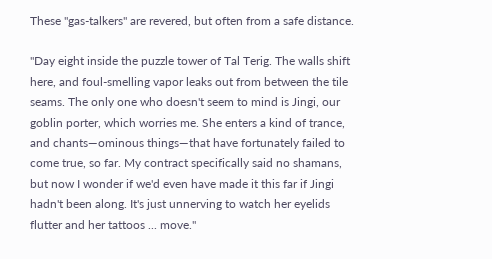These "gas-talkers" are revered, but often from a safe distance.

"Day eight inside the puzzle tower of Tal Terig. The walls shift here, and foul-smelling vapor leaks out from between the tile seams. The only one who doesn't seem to mind is Jingi, our goblin porter, which worries me. She enters a kind of trance, and chants—ominous things—that have fortunately failed to come true, so far. My contract specifically said no shamans, but now I wonder if we'd even have made it this far if Jingi hadn't been along. It's just unnerving to watch her eyelids flutter and her tattoos ... move."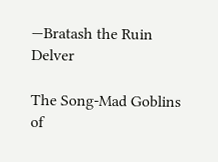—Bratash the Ruin Delver

The Song-Mad Goblins of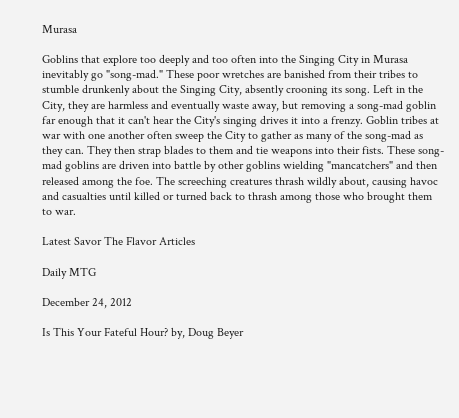Murasa

Goblins that explore too deeply and too often into the Singing City in Murasa inevitably go "song-mad." These poor wretches are banished from their tribes to stumble drunkenly about the Singing City, absently crooning its song. Left in the City, they are harmless and eventually waste away, but removing a song-mad goblin far enough that it can't hear the City's singing drives it into a frenzy. Goblin tribes at war with one another often sweep the City to gather as many of the song-mad as they can. They then strap blades to them and tie weapons into their fists. These song-mad goblins are driven into battle by other goblins wielding "mancatchers" and then released among the foe. The screeching creatures thrash wildly about, causing havoc and casualties until killed or turned back to thrash among those who brought them to war.

Latest Savor The Flavor Articles

Daily MTG

December 24, 2012

Is This Your Fateful Hour? by, Doug Beyer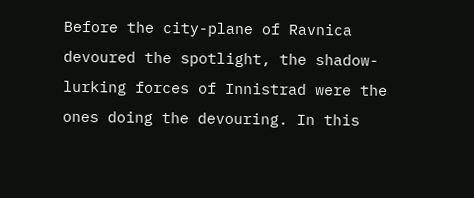Before the city-plane of Ravnica devoured the spotlight, the shadow-lurking forces of Innistrad were the ones doing the devouring. In this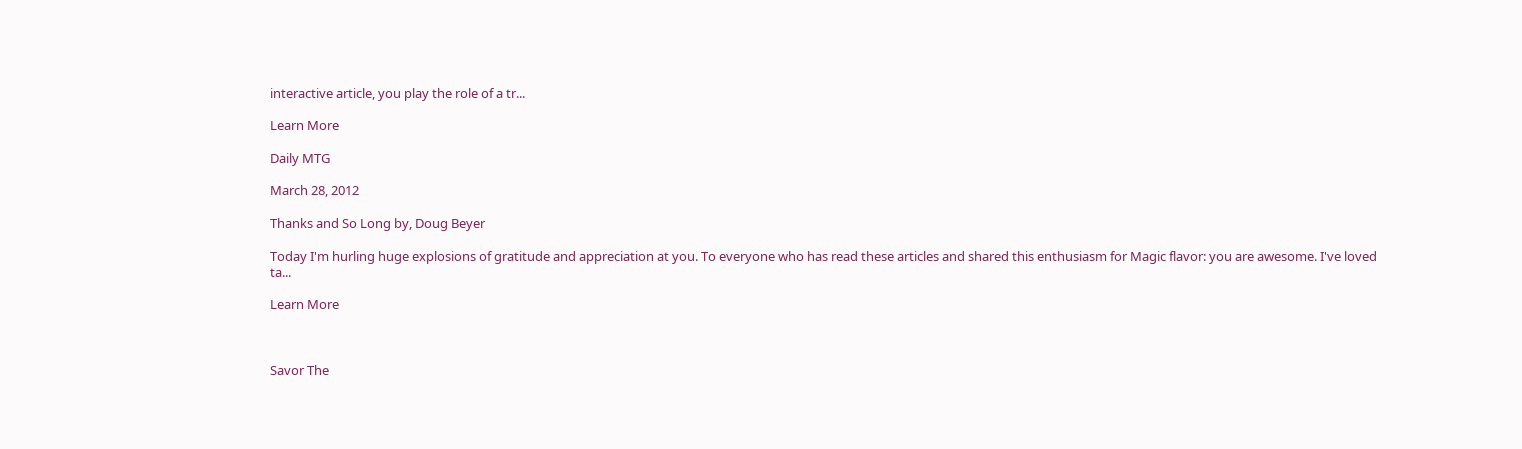interactive article, you play the role of a tr...

Learn More

Daily MTG

March 28, 2012

Thanks and So Long by, Doug Beyer

Today I'm hurling huge explosions of gratitude and appreciation at you. To everyone who has read these articles and shared this enthusiasm for Magic flavor: you are awesome. I've loved ta...

Learn More



Savor The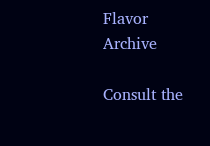Flavor Archive

Consult the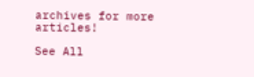archives for more articles!

See All